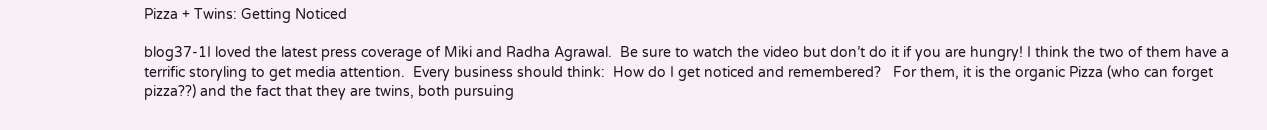Pizza + Twins: Getting Noticed

blog37-1I loved the latest press coverage of Miki and Radha Agrawal.  Be sure to watch the video but don’t do it if you are hungry! I think the two of them have a terrific storyling to get media attention.  Every business should think:  How do I get noticed and remembered?   For them, it is the organic Pizza (who can forget pizza??) and the fact that they are twins, both pursuing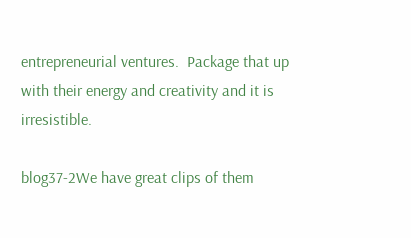entrepreneurial ventures.  Package that up with their energy and creativity and it is irresistible.

blog37-2We have great clips of them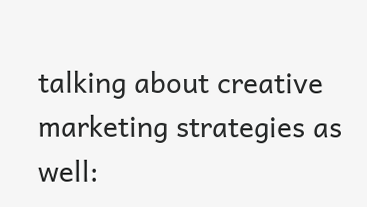talking about creative marketing strategies as well: